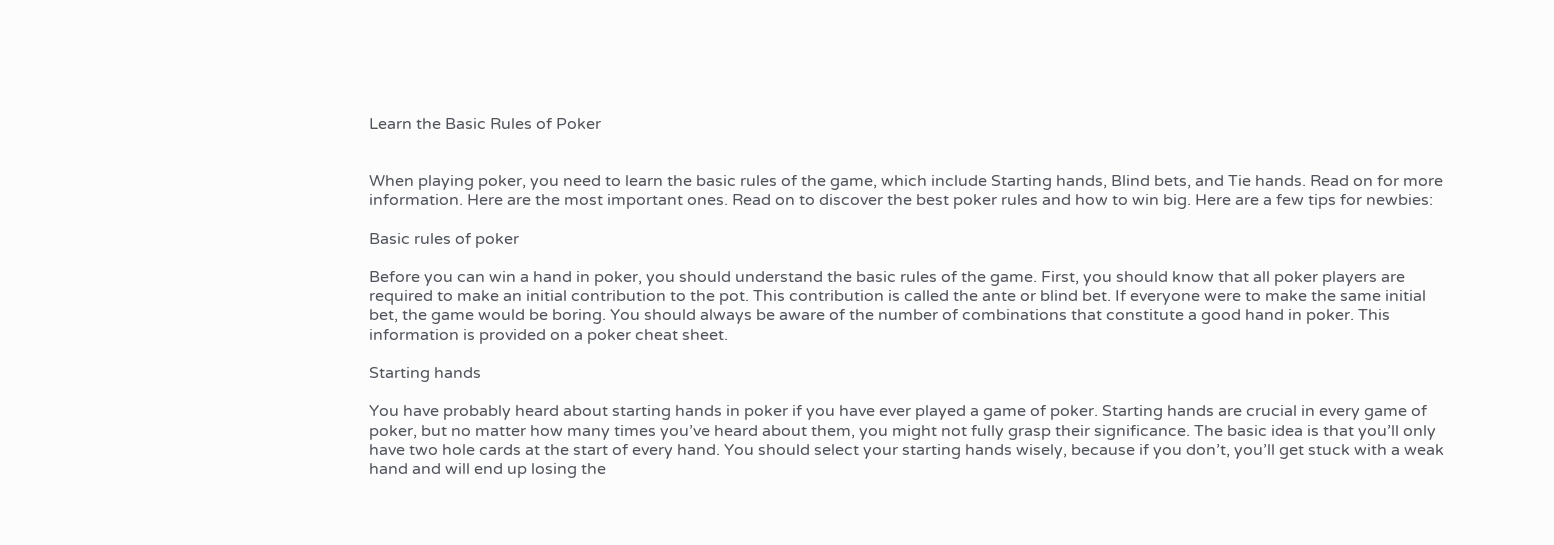Learn the Basic Rules of Poker


When playing poker, you need to learn the basic rules of the game, which include Starting hands, Blind bets, and Tie hands. Read on for more information. Here are the most important ones. Read on to discover the best poker rules and how to win big. Here are a few tips for newbies:

Basic rules of poker

Before you can win a hand in poker, you should understand the basic rules of the game. First, you should know that all poker players are required to make an initial contribution to the pot. This contribution is called the ante or blind bet. If everyone were to make the same initial bet, the game would be boring. You should always be aware of the number of combinations that constitute a good hand in poker. This information is provided on a poker cheat sheet.

Starting hands

You have probably heard about starting hands in poker if you have ever played a game of poker. Starting hands are crucial in every game of poker, but no matter how many times you’ve heard about them, you might not fully grasp their significance. The basic idea is that you’ll only have two hole cards at the start of every hand. You should select your starting hands wisely, because if you don’t, you’ll get stuck with a weak hand and will end up losing the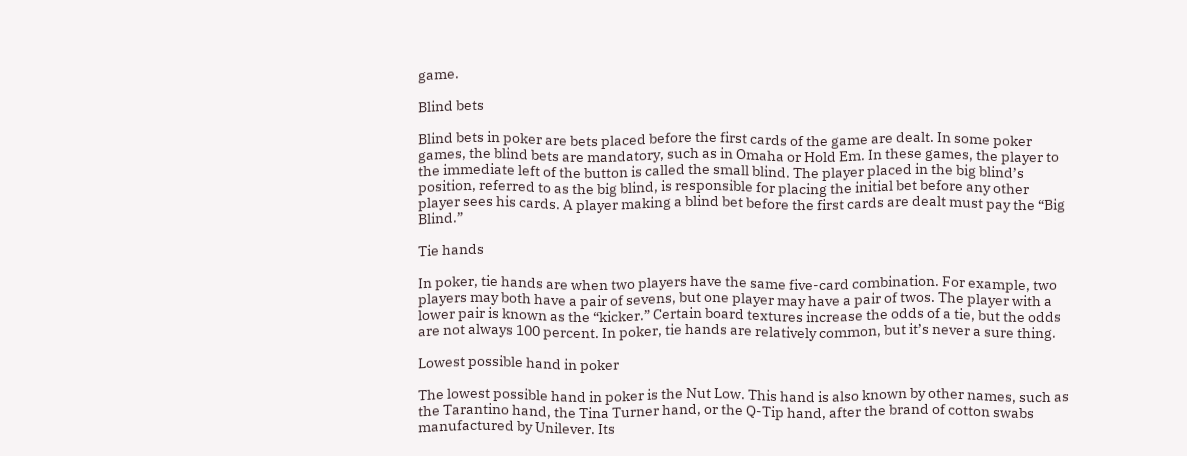game.

Blind bets

Blind bets in poker are bets placed before the first cards of the game are dealt. In some poker games, the blind bets are mandatory, such as in Omaha or Hold Em. In these games, the player to the immediate left of the button is called the small blind. The player placed in the big blind’s position, referred to as the big blind, is responsible for placing the initial bet before any other player sees his cards. A player making a blind bet before the first cards are dealt must pay the “Big Blind.”

Tie hands

In poker, tie hands are when two players have the same five-card combination. For example, two players may both have a pair of sevens, but one player may have a pair of twos. The player with a lower pair is known as the “kicker.” Certain board textures increase the odds of a tie, but the odds are not always 100 percent. In poker, tie hands are relatively common, but it’s never a sure thing.

Lowest possible hand in poker

The lowest possible hand in poker is the Nut Low. This hand is also known by other names, such as the Tarantino hand, the Tina Turner hand, or the Q-Tip hand, after the brand of cotton swabs manufactured by Unilever. Its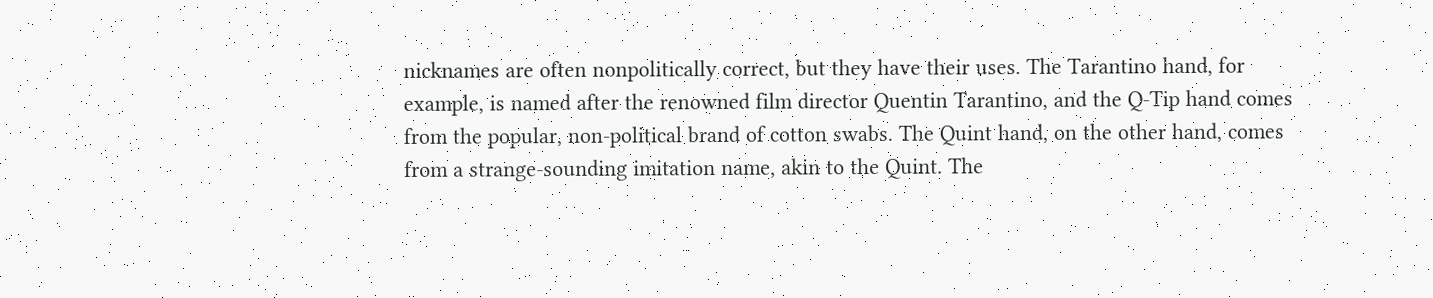nicknames are often nonpolitically correct, but they have their uses. The Tarantino hand, for example, is named after the renowned film director Quentin Tarantino, and the Q-Tip hand comes from the popular, non-political brand of cotton swabs. The Quint hand, on the other hand, comes from a strange-sounding imitation name, akin to the Quint. The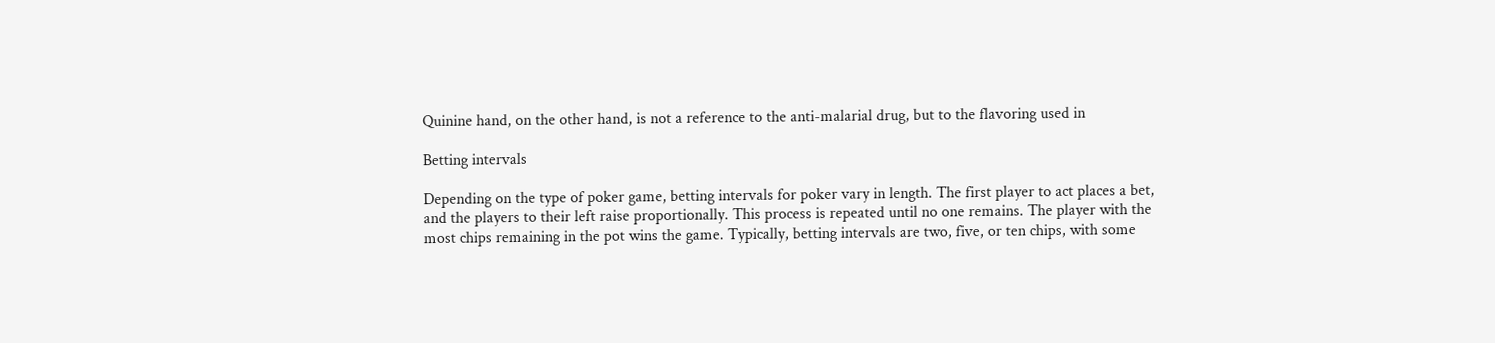Quinine hand, on the other hand, is not a reference to the anti-malarial drug, but to the flavoring used in

Betting intervals

Depending on the type of poker game, betting intervals for poker vary in length. The first player to act places a bet, and the players to their left raise proportionally. This process is repeated until no one remains. The player with the most chips remaining in the pot wins the game. Typically, betting intervals are two, five, or ten chips, with some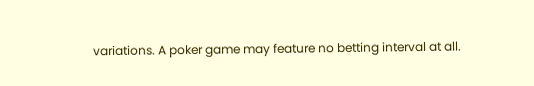variations. A poker game may feature no betting interval at all.